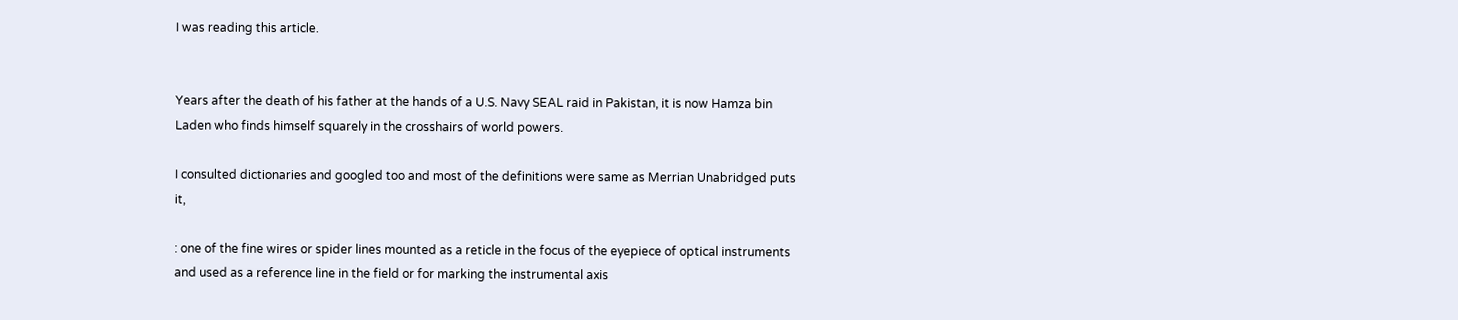I was reading this article.


Years after the death of his father at the hands of a U.S. Navy SEAL raid in Pakistan, it is now Hamza bin Laden who finds himself squarely in the crosshairs of world powers.

I consulted dictionaries and googled too and most of the definitions were same as Merrian Unabridged puts it,

: one of the fine wires or spider lines mounted as a reticle in the focus of the eyepiece of optical instruments and used as a reference line in the field or for marking the instrumental axis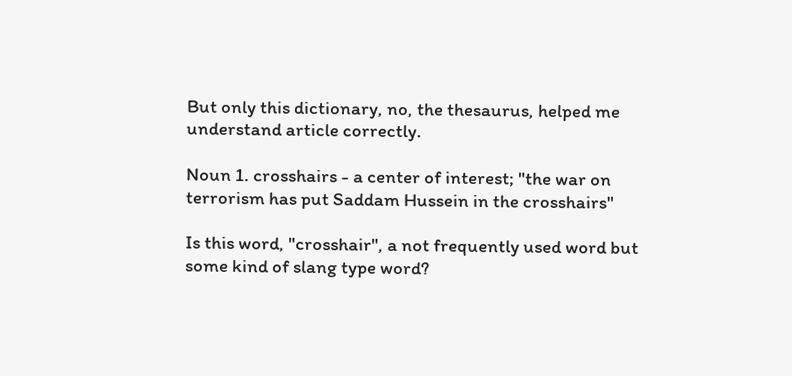But only this dictionary, no, the thesaurus, helped me understand article correctly.

Noun 1. crosshairs - a center of interest; "the war on terrorism has put Saddam Hussein in the crosshairs"

Is this word, "crosshair", a not frequently used word but some kind of slang type word?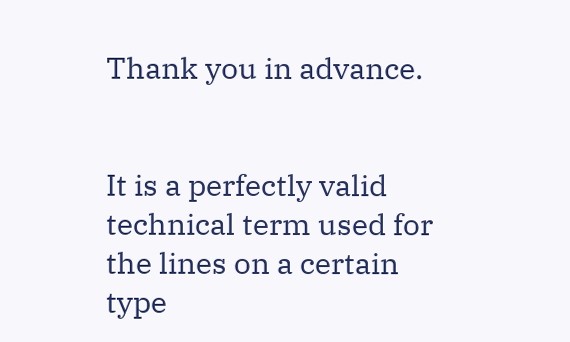Thank you in advance.


It is a perfectly valid technical term used for the lines on a certain type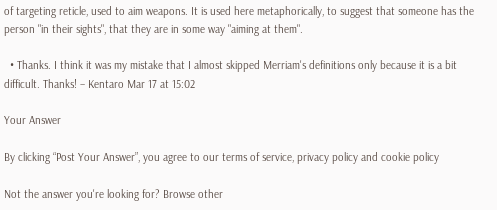of targeting reticle, used to aim weapons. It is used here metaphorically, to suggest that someone has the person "in their sights", that they are in some way "aiming at them".

  • Thanks. I think it was my mistake that I almost skipped Merriam's definitions only because it is a bit difficult. Thanks! – Kentaro Mar 17 at 15:02

Your Answer

By clicking “Post Your Answer”, you agree to our terms of service, privacy policy and cookie policy

Not the answer you're looking for? Browse other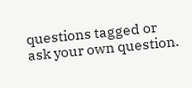questions tagged or ask your own question.